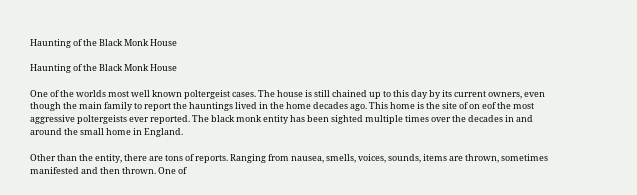Haunting of the Black Monk House

Haunting of the Black Monk House

One of the worlds most well known poltergeist cases. The house is still chained up to this day by its current owners, even though the main family to report the hauntings lived in the home decades ago. This home is the site of on eof the most aggressive poltergeists ever reported. The black monk entity has been sighted multiple times over the decades in and around the small home in England.

Other than the entity, there are tons of reports. Ranging from nausea, smells, voices, sounds, items are thrown, sometimes manifested and then thrown. One of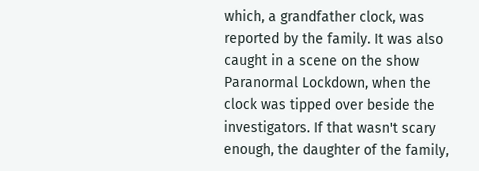which, a grandfather clock, was reported by the family. It was also caught in a scene on the show Paranormal Lockdown, when the clock was tipped over beside the investigators. If that wasn't scary enough, the daughter of the family,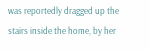was reportedly dragged up the stairs inside the home, by her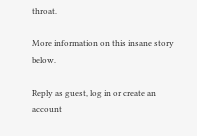throat.

More information on this insane story below.

Reply as guest, log in or create an account